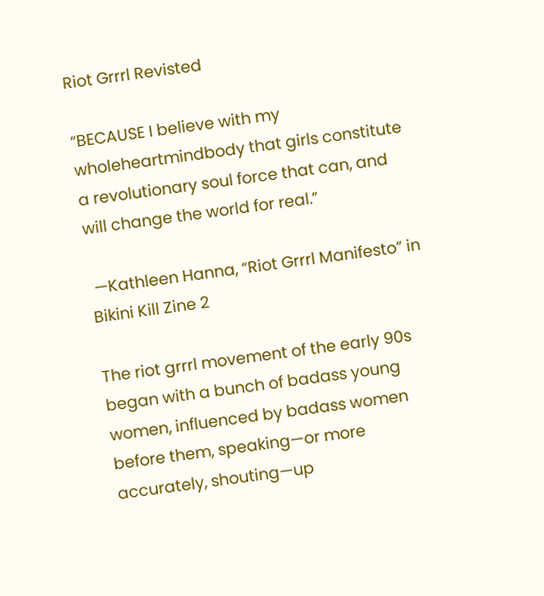Riot Grrrl Revisted

“BECAUSE I believe with my wholeheartmindbody that girls constitute a revolutionary soul force that can, and will change the world for real.”

 —Kathleen Hanna, “Riot Grrrl Manifesto” in Bikini Kill Zine 2

The riot grrrl movement of the early 90s began with a bunch of badass young women, influenced by badass women before them, speaking—or more accurately, shouting—up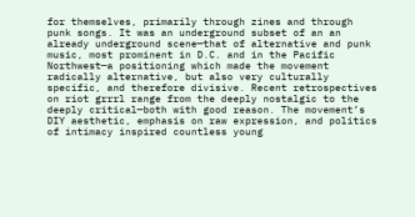for themselves, primarily through zines and through punk songs. It was an underground subset of an an already underground scene—that of alternative and punk music, most prominent in D.C. and in the Pacific Northwest—a positioning which made the movement radically alternative, but also very culturally specific, and therefore divisive. Recent retrospectives on riot grrrl range from the deeply nostalgic to the deeply critical—both with good reason. The movement’s DIY aesthetic, emphasis on raw expression, and politics of intimacy inspired countless young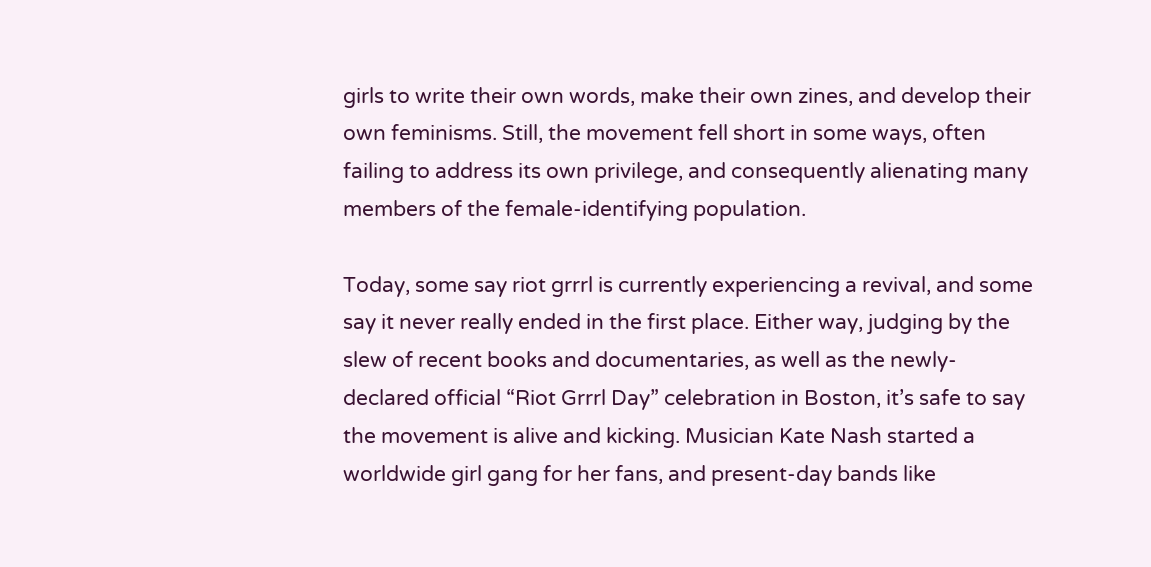girls to write their own words, make their own zines, and develop their own feminisms. Still, the movement fell short in some ways, often failing to address its own privilege, and consequently alienating many members of the female-identifying population.

Today, some say riot grrrl is currently experiencing a revival, and some say it never really ended in the first place. Either way, judging by the slew of recent books and documentaries, as well as the newly-declared official “Riot Grrrl Day” celebration in Boston, it’s safe to say the movement is alive and kicking. Musician Kate Nash started a worldwide girl gang for her fans, and present-day bands like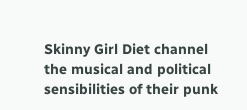Skinny Girl Diet channel the musical and political sensibilities of their punk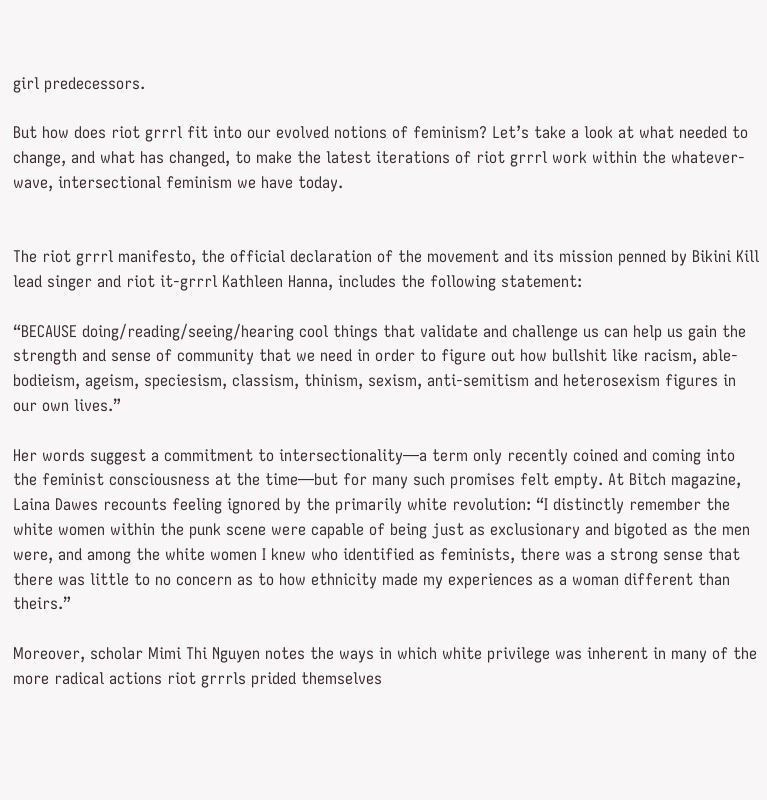girl predecessors.

But how does riot grrrl fit into our evolved notions of feminism? Let’s take a look at what needed to change, and what has changed, to make the latest iterations of riot grrrl work within the whatever-wave, intersectional feminism we have today.


The riot grrrl manifesto, the official declaration of the movement and its mission penned by Bikini Kill lead singer and riot it-grrrl Kathleen Hanna, includes the following statement:

“BECAUSE doing/reading/seeing/hearing cool things that validate and challenge us can help us gain the strength and sense of community that we need in order to figure out how bullshit like racism, able-bodieism, ageism, speciesism, classism, thinism, sexism, anti-semitism and heterosexism figures in our own lives.”

Her words suggest a commitment to intersectionality—a term only recently coined and coming into the feminist consciousness at the time—but for many such promises felt empty. At Bitch magazine, Laina Dawes recounts feeling ignored by the primarily white revolution: “I distinctly remember the white women within the punk scene were capable of being just as exclusionary and bigoted as the men were, and among the white women I knew who identified as feminists, there was a strong sense that there was little to no concern as to how ethnicity made my experiences as a woman different than theirs.”

Moreover, scholar Mimi Thi Nguyen notes the ways in which white privilege was inherent in many of the more radical actions riot grrrls prided themselves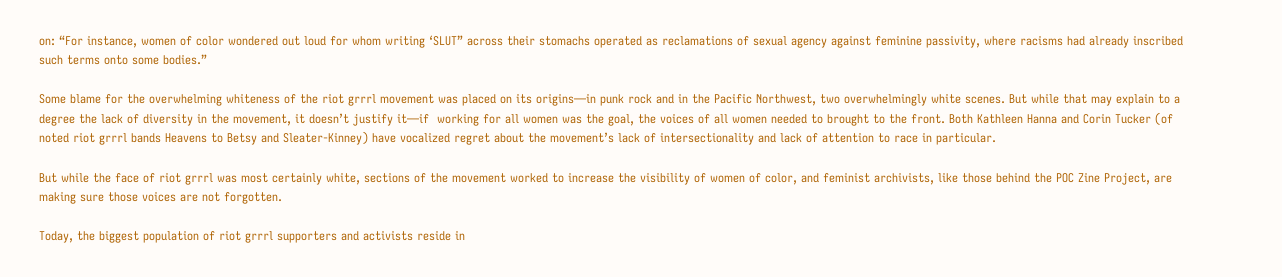on: “For instance, women of color wondered out loud for whom writing ‘SLUT” across their stomachs operated as reclamations of sexual agency against feminine passivity, where racisms had already inscribed such terms onto some bodies.”

Some blame for the overwhelming whiteness of the riot grrrl movement was placed on its origins—in punk rock and in the Pacific Northwest, two overwhelmingly white scenes. But while that may explain to a degree the lack of diversity in the movement, it doesn’t justify it—if  working for all women was the goal, the voices of all women needed to brought to the front. Both Kathleen Hanna and Corin Tucker (of noted riot grrrl bands Heavens to Betsy and Sleater-Kinney) have vocalized regret about the movement’s lack of intersectionality and lack of attention to race in particular.

But while the face of riot grrrl was most certainly white, sections of the movement worked to increase the visibility of women of color, and feminist archivists, like those behind the POC Zine Project, are making sure those voices are not forgotten.

Today, the biggest population of riot grrrl supporters and activists reside in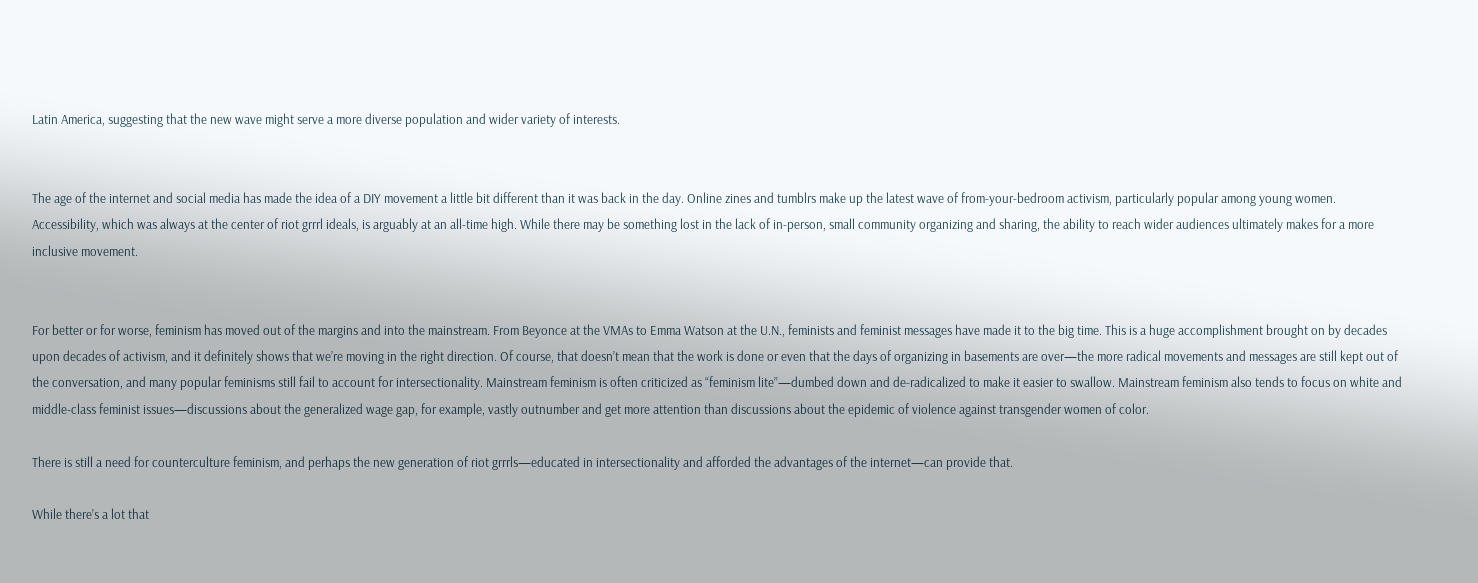Latin America, suggesting that the new wave might serve a more diverse population and wider variety of interests.


The age of the internet and social media has made the idea of a DIY movement a little bit different than it was back in the day. Online zines and tumblrs make up the latest wave of from-your-bedroom activism, particularly popular among young women. Accessibility, which was always at the center of riot grrrl ideals, is arguably at an all-time high. While there may be something lost in the lack of in-person, small community organizing and sharing, the ability to reach wider audiences ultimately makes for a more inclusive movement.


For better or for worse, feminism has moved out of the margins and into the mainstream. From Beyonce at the VMAs to Emma Watson at the U.N., feminists and feminist messages have made it to the big time. This is a huge accomplishment brought on by decades upon decades of activism, and it definitely shows that we’re moving in the right direction. Of course, that doesn’t mean that the work is done or even that the days of organizing in basements are over—the more radical movements and messages are still kept out of the conversation, and many popular feminisms still fail to account for intersectionality. Mainstream feminism is often criticized as “feminism lite”—dumbed down and de-radicalized to make it easier to swallow. Mainstream feminism also tends to focus on white and middle-class feminist issues—discussions about the generalized wage gap, for example, vastly outnumber and get more attention than discussions about the epidemic of violence against transgender women of color.

There is still a need for counterculture feminism, and perhaps the new generation of riot grrrls—educated in intersectionality and afforded the advantages of the internet—can provide that.

While there’s a lot that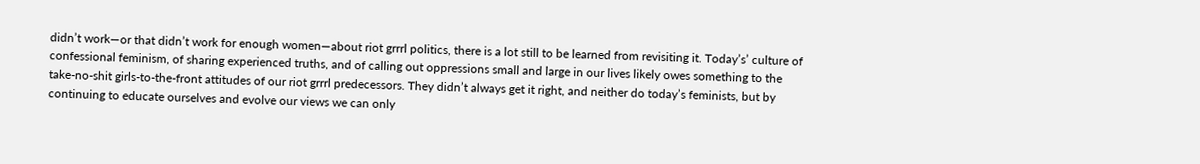didn’t work—or that didn’t work for enough women—about riot grrrl politics, there is a lot still to be learned from revisiting it. Today’s’ culture of confessional feminism, of sharing experienced truths, and of calling out oppressions small and large in our lives likely owes something to the take-no-shit girls-to-the-front attitudes of our riot grrrl predecessors. They didn’t always get it right, and neither do today’s feminists, but by continuing to educate ourselves and evolve our views we can only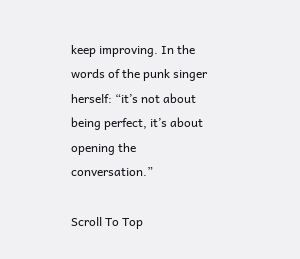keep improving. In the words of the punk singer herself: “it’s not about being perfect, it’s about opening the conversation.”

Scroll To Top